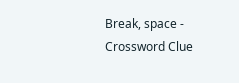Break, space - Crossword Clue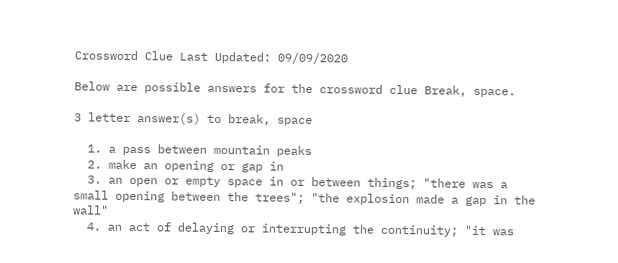Crossword Clue Last Updated: 09/09/2020

Below are possible answers for the crossword clue Break, space.

3 letter answer(s) to break, space

  1. a pass between mountain peaks
  2. make an opening or gap in
  3. an open or empty space in or between things; "there was a small opening between the trees"; "the explosion made a gap in the wall"
  4. an act of delaying or interrupting the continuity; "it was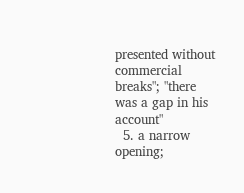presented without commercial breaks"; "there was a gap in his account"
  5. a narrow opening;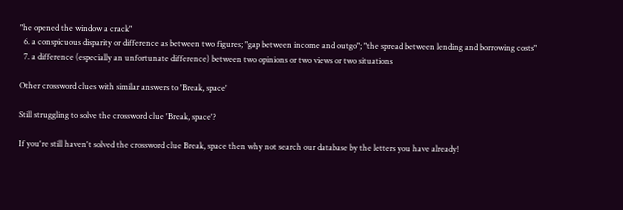"he opened the window a crack"
  6. a conspicuous disparity or difference as between two figures; "gap between income and outgo"; "the spread between lending and borrowing costs"
  7. a difference (especially an unfortunate difference) between two opinions or two views or two situations

Other crossword clues with similar answers to 'Break, space'

Still struggling to solve the crossword clue 'Break, space'?

If you're still haven't solved the crossword clue Break, space then why not search our database by the letters you have already!